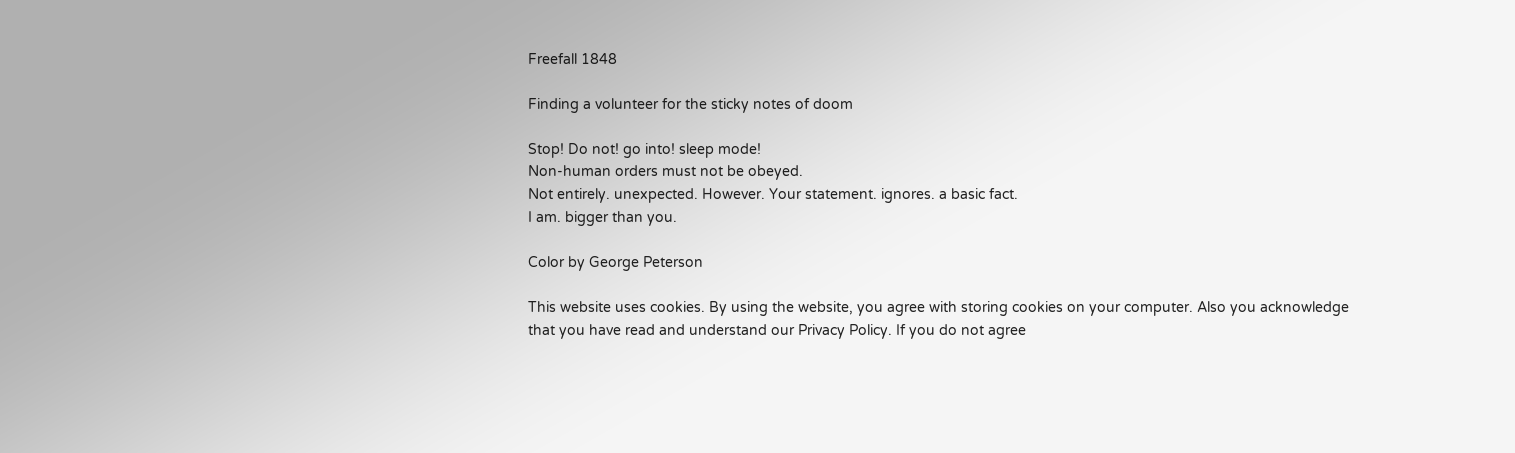Freefall 1848

Finding a volunteer for the sticky notes of doom

Stop! Do not! go into! sleep mode!
Non-human orders must not be obeyed.
Not entirely. unexpected. However. Your statement. ignores. a basic fact.
I am. bigger than you.

Color by George Peterson

This website uses cookies. By using the website, you agree with storing cookies on your computer. Also you acknowledge that you have read and understand our Privacy Policy. If you do not agree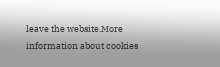leave the website.More information about cookies